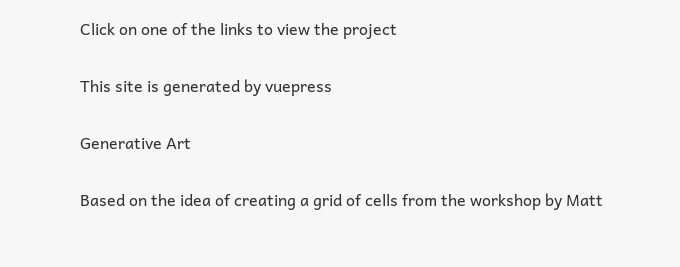Click on one of the links to view the project

This site is generated by vuepress

Generative Art

Based on the idea of creating a grid of cells from the workshop by Matt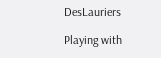DesLauriers

Playing with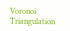Voronoi Triangulation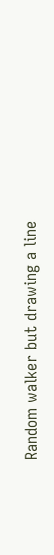Random walker but drawing a line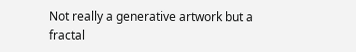Not really a generative artwork but a fractal